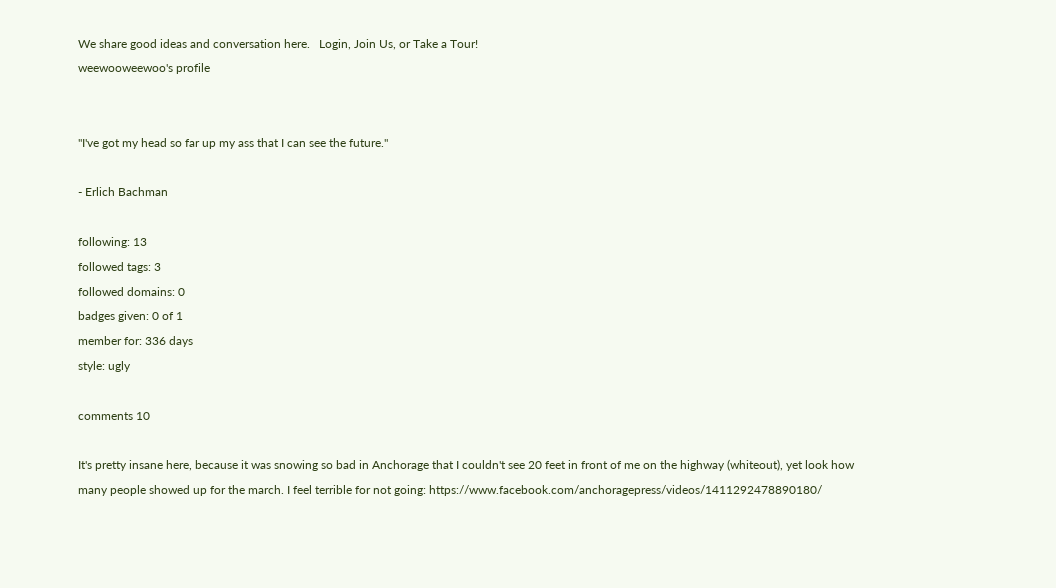We share good ideas and conversation here.   Login, Join Us, or Take a Tour!
weewooweewoo's profile


"I've got my head so far up my ass that I can see the future."

- Erlich Bachman

following: 13
followed tags: 3
followed domains: 0
badges given: 0 of 1
member for: 336 days
style: ugly

comments 10

It's pretty insane here, because it was snowing so bad in Anchorage that I couldn't see 20 feet in front of me on the highway (whiteout), yet look how many people showed up for the march. I feel terrible for not going: https://www.facebook.com/anchoragepress/videos/1411292478890180/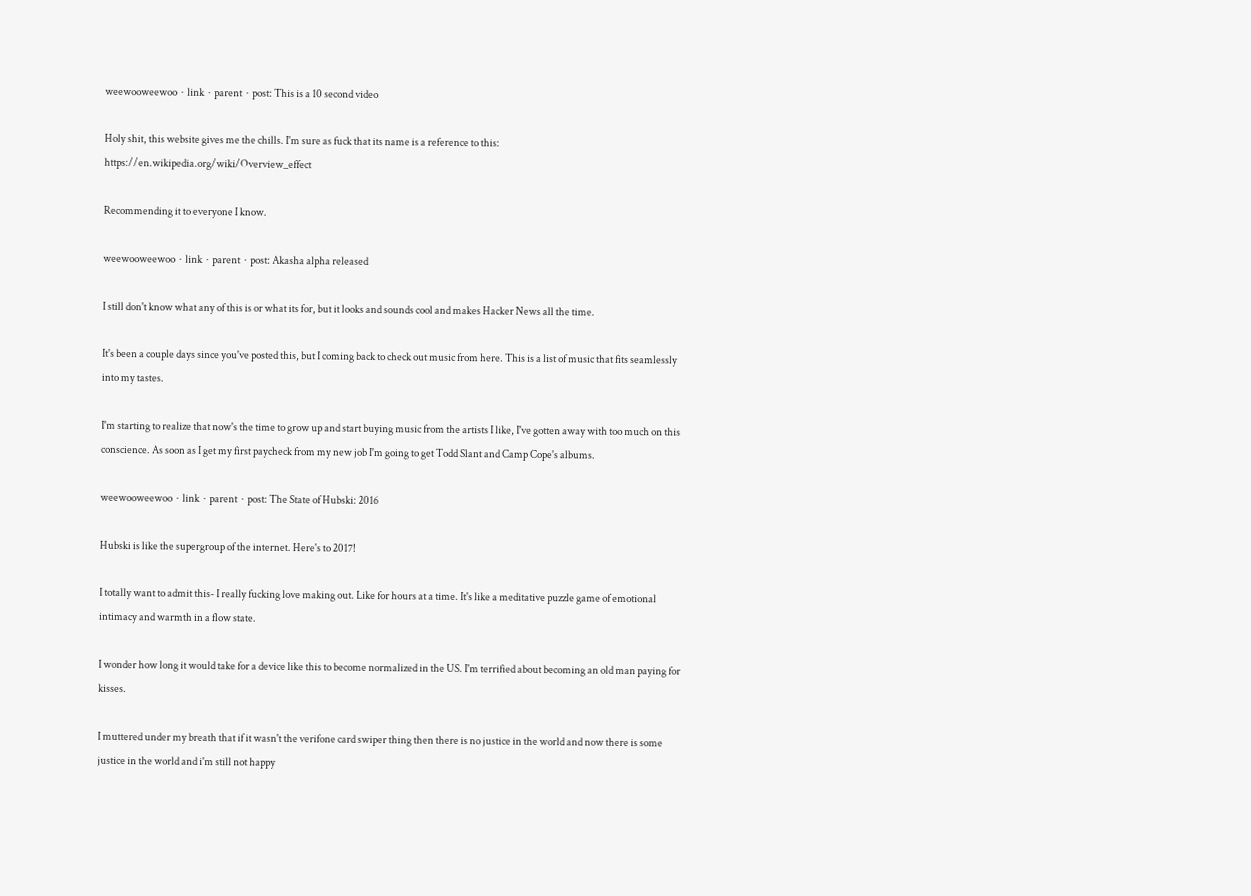weewooweewoo  ·  link  ·  parent  ·  post: This is a 10 second video

Holy shit, this website gives me the chills. I'm sure as fuck that its name is a reference to this: https://en.wikipedia.org/wiki/Overview_effect

Recommending it to everyone I know.

weewooweewoo  ·  link  ·  parent  ·  post: Akasha alpha released

I still don't know what any of this is or what its for, but it looks and sounds cool and makes Hacker News all the time.

It's been a couple days since you've posted this, but I coming back to check out music from here. This is a list of music that fits seamlessly into my tastes.

I'm starting to realize that now's the time to grow up and start buying music from the artists I like, I've gotten away with too much on this conscience. As soon as I get my first paycheck from my new job I'm going to get Todd Slant and Camp Cope's albums.

weewooweewoo  ·  link  ·  parent  ·  post: The State of Hubski: 2016

Hubski is like the supergroup of the internet. Here's to 2017!

I totally want to admit this- I really fucking love making out. Like for hours at a time. It's like a meditative puzzle game of emotional intimacy and warmth in a flow state.

I wonder how long it would take for a device like this to become normalized in the US. I'm terrified about becoming an old man paying for kisses.

I muttered under my breath that if it wasn't the verifone card swiper thing then there is no justice in the world and now there is some justice in the world and i'm still not happy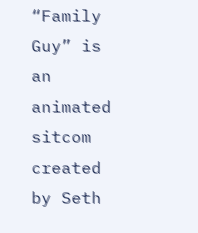“Family Guy” is an animated sitcom created by Seth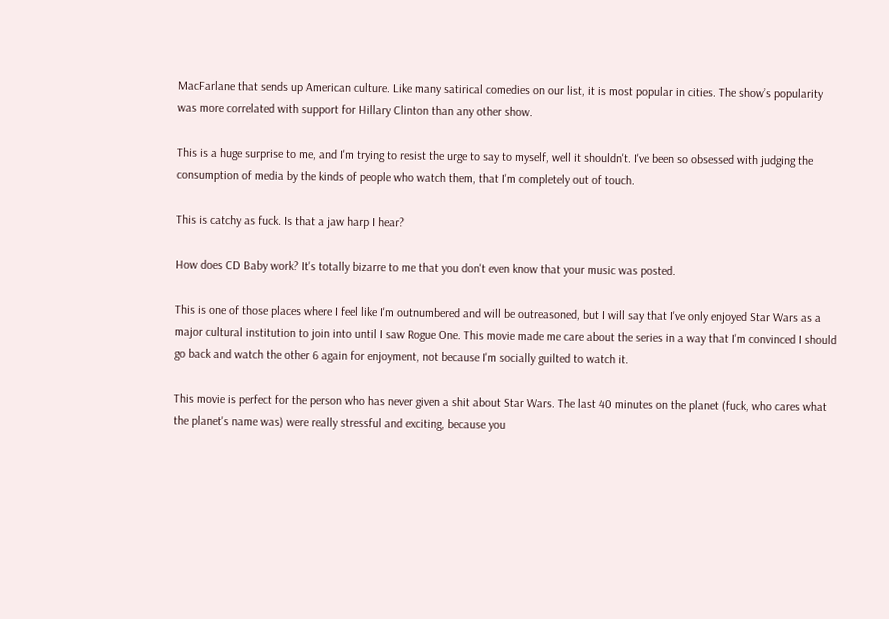MacFarlane that sends up American culture. Like many satirical comedies on our list, it is most popular in cities. The show’s popularity was more correlated with support for Hillary Clinton than any other show.

This is a huge surprise to me, and I'm trying to resist the urge to say to myself, well it shouldn't. I've been so obsessed with judging the consumption of media by the kinds of people who watch them, that I'm completely out of touch.

This is catchy as fuck. Is that a jaw harp I hear?

How does CD Baby work? It's totally bizarre to me that you don't even know that your music was posted.

This is one of those places where I feel like I'm outnumbered and will be outreasoned, but I will say that I've only enjoyed Star Wars as a major cultural institution to join into until I saw Rogue One. This movie made me care about the series in a way that I'm convinced I should go back and watch the other 6 again for enjoyment, not because I'm socially guilted to watch it.

This movie is perfect for the person who has never given a shit about Star Wars. The last 40 minutes on the planet (fuck, who cares what the planet's name was) were really stressful and exciting, because you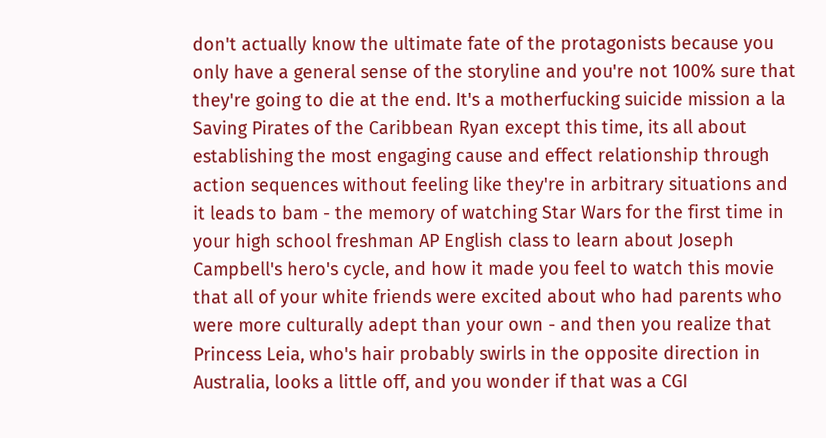don't actually know the ultimate fate of the protagonists because you only have a general sense of the storyline and you're not 100% sure that they're going to die at the end. It's a motherfucking suicide mission a la Saving Pirates of the Caribbean Ryan except this time, its all about establishing the most engaging cause and effect relationship through action sequences without feeling like they're in arbitrary situations and it leads to bam - the memory of watching Star Wars for the first time in your high school freshman AP English class to learn about Joseph Campbell's hero's cycle, and how it made you feel to watch this movie that all of your white friends were excited about who had parents who were more culturally adept than your own - and then you realize that Princess Leia, who's hair probably swirls in the opposite direction in Australia, looks a little off, and you wonder if that was a CGI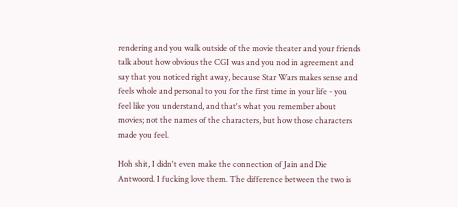rendering and you walk outside of the movie theater and your friends talk about how obvious the CGI was and you nod in agreement and say that you noticed right away, because Star Wars makes sense and feels whole and personal to you for the first time in your life - you feel like you understand, and that's what you remember about movies; not the names of the characters, but how those characters made you feel.

Hoh shit, I didn't even make the connection of Jain and Die Antwoord. I fucking love them. The difference between the two is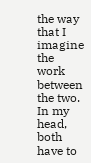the way that I imagine the work between the two. In my head, both have to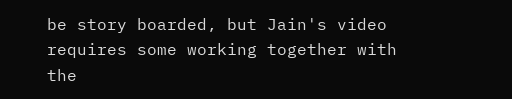be story boarded, but Jain's video requires some working together with the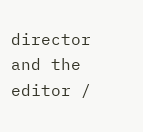director and the editor /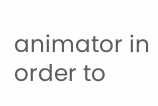animator in order to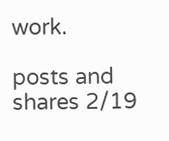work.

posts and shares 2/19